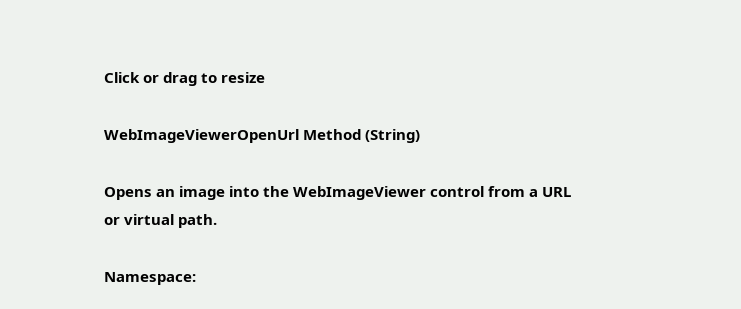Click or drag to resize

WebImageViewerOpenUrl Method (String)

Opens an image into the WebImageViewer control from a URL or virtual path.

Namespace: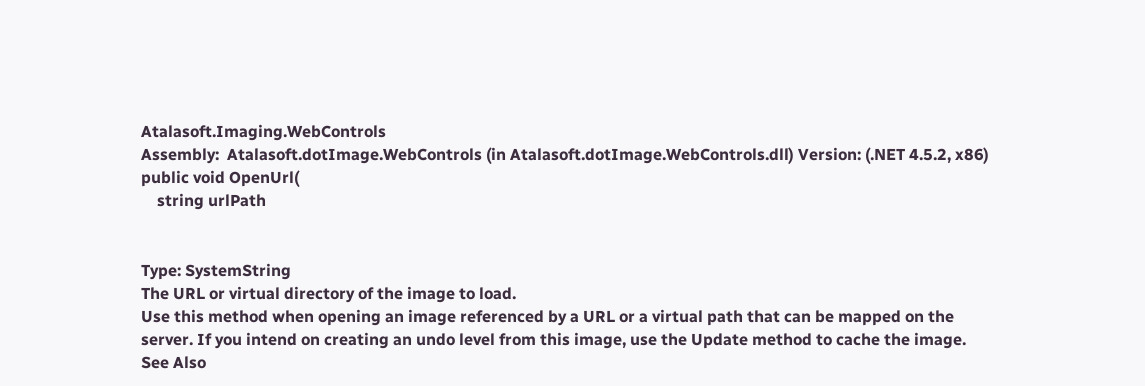Atalasoft.Imaging.WebControls
Assembly:  Atalasoft.dotImage.WebControls (in Atalasoft.dotImage.WebControls.dll) Version: (.NET 4.5.2, x86)
public void OpenUrl(
    string urlPath


Type: SystemString
The URL or virtual directory of the image to load.
Use this method when opening an image referenced by a URL or a virtual path that can be mapped on the server. If you intend on creating an undo level from this image, use the Update method to cache the image.
See Also